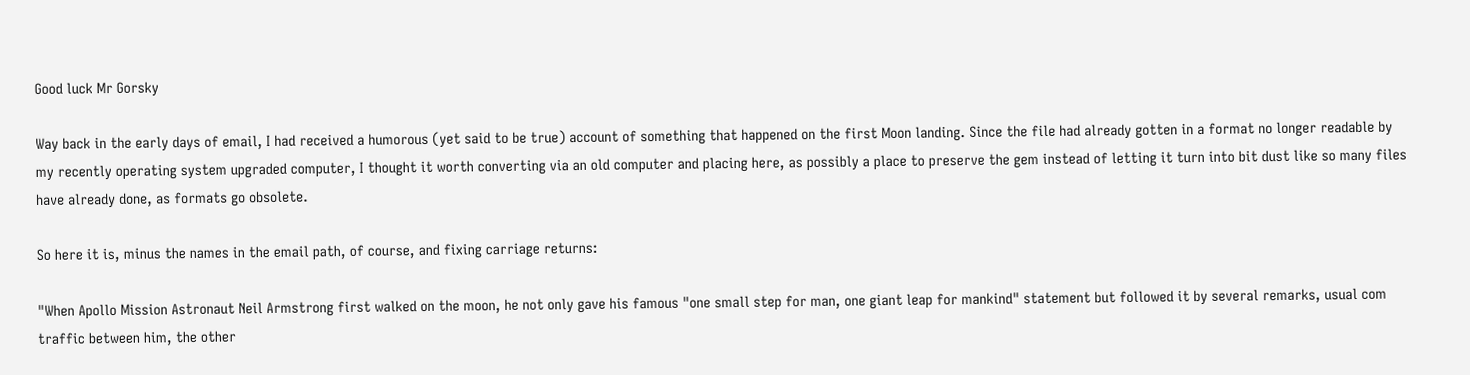Good luck Mr Gorsky

Way back in the early days of email, I had received a humorous (yet said to be true) account of something that happened on the first Moon landing. Since the file had already gotten in a format no longer readable by my recently operating system upgraded computer, I thought it worth converting via an old computer and placing here, as possibly a place to preserve the gem instead of letting it turn into bit dust like so many files have already done, as formats go obsolete.

So here it is, minus the names in the email path, of course, and fixing carriage returns:

"When Apollo Mission Astronaut Neil Armstrong first walked on the moon, he not only gave his famous "one small step for man, one giant leap for mankind" statement but followed it by several remarks, usual com traffic between him, the other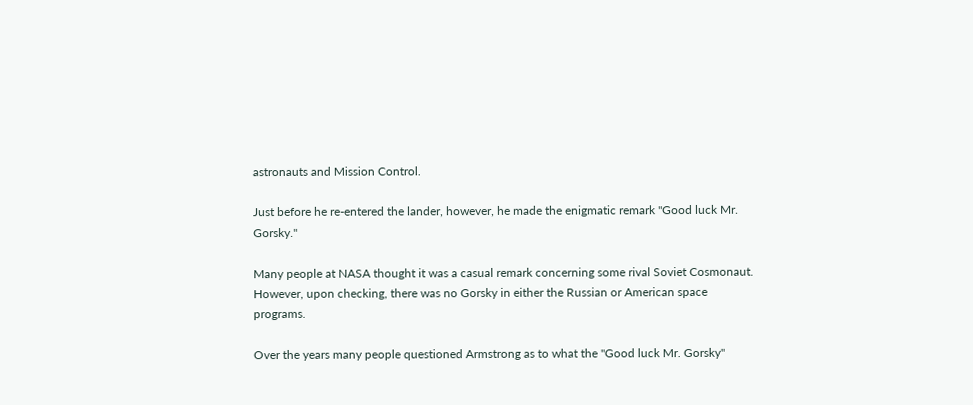astronauts and Mission Control.

Just before he re-entered the lander, however, he made the enigmatic remark "Good luck Mr. Gorsky."

Many people at NASA thought it was a casual remark concerning some rival Soviet Cosmonaut. However, upon checking, there was no Gorsky in either the Russian or American space programs.

Over the years many people questioned Armstrong as to what the "Good luck Mr. Gorsky"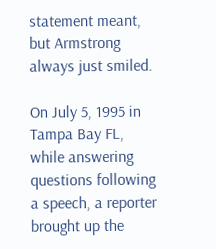statement meant, but Armstrong always just smiled.

On July 5, 1995 in Tampa Bay FL, while answering questions following a speech, a reporter brought up the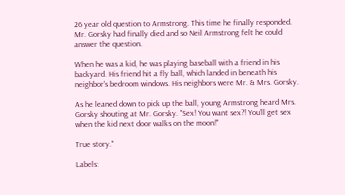26 year old question to Armstrong. This time he finally responded. Mr. Gorsky had finally died and so Neil Armstrong felt he could answer the question.

When he was a kid, he was playing baseball with a friend in his backyard. His friend hit a fly ball, which landed in beneath his neighbor's bedroom windows. His neighbors were Mr. & Mrs. Gorsky.

As he leaned down to pick up the ball, young Armstrong heard Mrs. Gorsky shouting at Mr. Gorsky. "Sex! You want sex?! You'll get sex when the kid next door walks on the moon!"

True story."

Labels: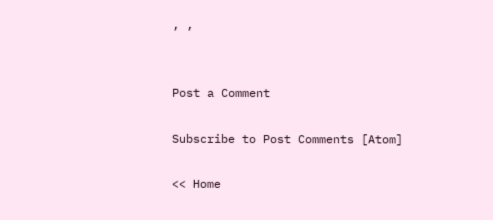, ,


Post a Comment

Subscribe to Post Comments [Atom]

<< Home